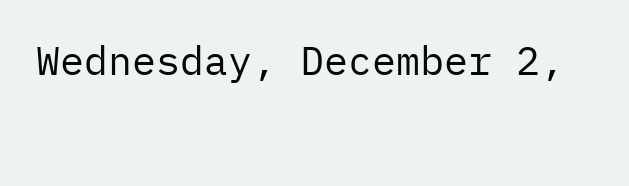Wednesday, December 2,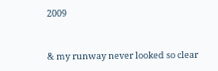2009


& my runway never looked so clear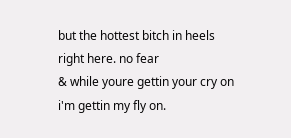but the hottest bitch in heels right here. no fear
& while youre gettin your cry on
i'm gettin my fly on.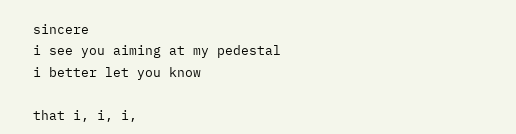sincere
i see you aiming at my pedestal
i better let you know

that i, i, i,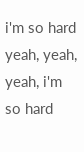i'm so hard
yeah, yeah, yeah, i'm so hard